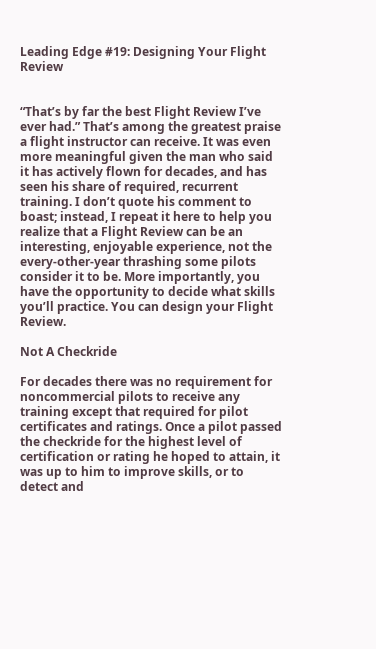Leading Edge #19: Designing Your Flight Review


“That’s by far the best Flight Review I’ve ever had.” That’s among the greatest praise a flight instructor can receive. It was even more meaningful given the man who said it has actively flown for decades, and has seen his share of required, recurrent training. I don’t quote his comment to boast; instead, I repeat it here to help you realize that a Flight Review can be an interesting, enjoyable experience, not the every-other-year thrashing some pilots consider it to be. More importantly, you have the opportunity to decide what skills you’ll practice. You can design your Flight Review.

Not A Checkride

For decades there was no requirement for noncommercial pilots to receive any training except that required for pilot certificates and ratings. Once a pilot passed the checkride for the highest level of certification or rating he hoped to attain, it was up to him to improve skills, or to detect and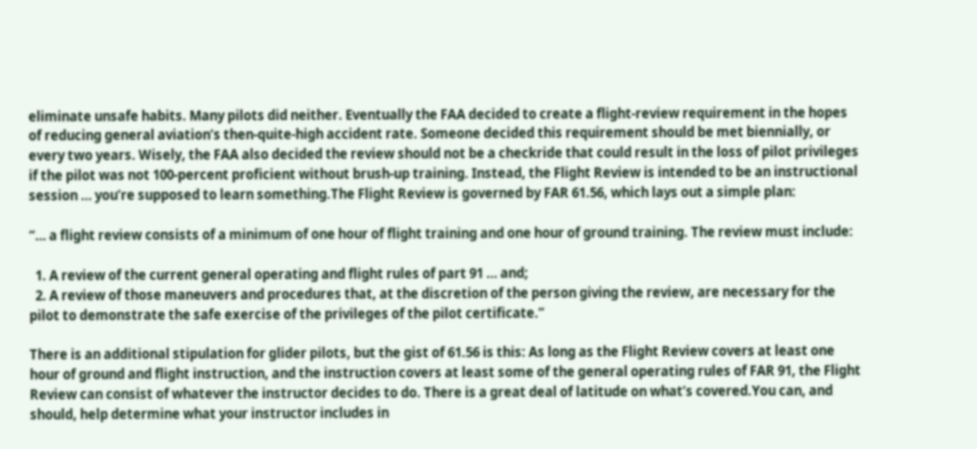eliminate unsafe habits. Many pilots did neither. Eventually the FAA decided to create a flight-review requirement in the hopes of reducing general aviation’s then-quite-high accident rate. Someone decided this requirement should be met biennially, or every two years. Wisely, the FAA also decided the review should not be a checkride that could result in the loss of pilot privileges if the pilot was not 100-percent proficient without brush-up training. Instead, the Flight Review is intended to be an instructional session … you’re supposed to learn something.The Flight Review is governed by FAR 61.56, which lays out a simple plan:

“… a flight review consists of a minimum of one hour of flight training and one hour of ground training. The review must include:

  1. A review of the current general operating and flight rules of part 91 … and;
  2. A review of those maneuvers and procedures that, at the discretion of the person giving the review, are necessary for the pilot to demonstrate the safe exercise of the privileges of the pilot certificate.”

There is an additional stipulation for glider pilots, but the gist of 61.56 is this: As long as the Flight Review covers at least one hour of ground and flight instruction, and the instruction covers at least some of the general operating rules of FAR 91, the Flight Review can consist of whatever the instructor decides to do. There is a great deal of latitude on what’s covered.You can, and should, help determine what your instructor includes in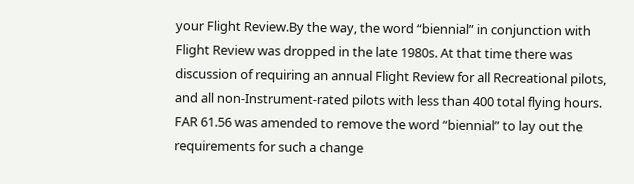your Flight Review.By the way, the word “biennial” in conjunction with Flight Review was dropped in the late 1980s. At that time there was discussion of requiring an annual Flight Review for all Recreational pilots, and all non-Instrument-rated pilots with less than 400 total flying hours. FAR 61.56 was amended to remove the word “biennial” to lay out the requirements for such a change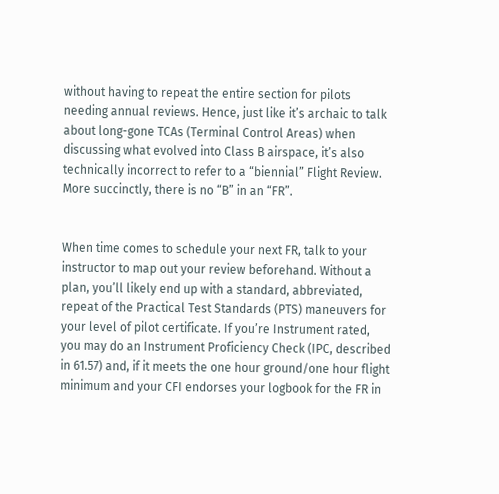without having to repeat the entire section for pilots needing annual reviews. Hence, just like it’s archaic to talk about long-gone TCAs (Terminal Control Areas) when discussing what evolved into Class B airspace, it’s also technically incorrect to refer to a “biennial” Flight Review. More succinctly, there is no “B” in an “FR”.


When time comes to schedule your next FR, talk to your instructor to map out your review beforehand. Without a plan, you’ll likely end up with a standard, abbreviated, repeat of the Practical Test Standards (PTS) maneuvers for your level of pilot certificate. If you’re Instrument rated, you may do an Instrument Proficiency Check (IPC, described in 61.57) and, if it meets the one hour ground/one hour flight minimum and your CFI endorses your logbook for the FR in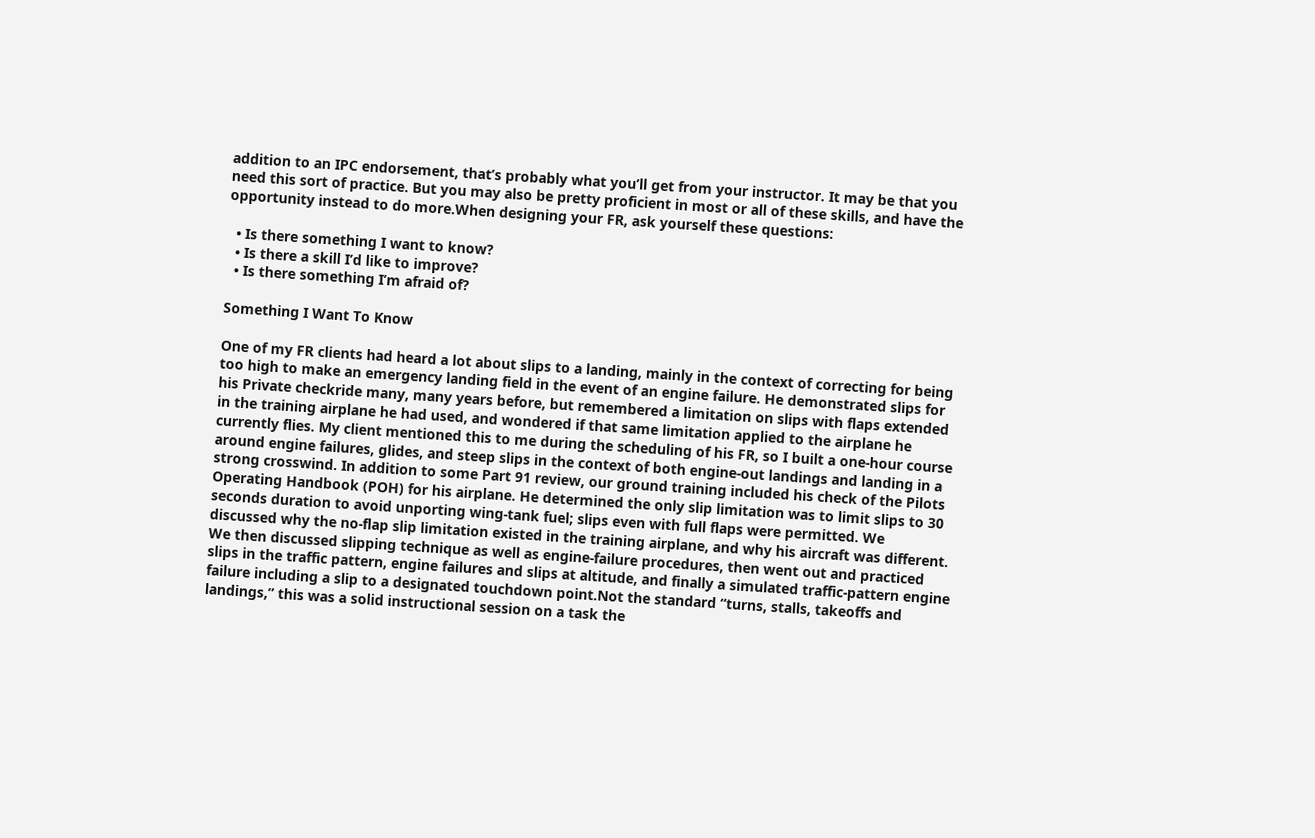addition to an IPC endorsement, that’s probably what you’ll get from your instructor. It may be that you need this sort of practice. But you may also be pretty proficient in most or all of these skills, and have the opportunity instead to do more.When designing your FR, ask yourself these questions:

  • Is there something I want to know?
  • Is there a skill I’d like to improve?
  • Is there something I’m afraid of?

Something I Want To Know

One of my FR clients had heard a lot about slips to a landing, mainly in the context of correcting for being too high to make an emergency landing field in the event of an engine failure. He demonstrated slips for his Private checkride many, many years before, but remembered a limitation on slips with flaps extended in the training airplane he had used, and wondered if that same limitation applied to the airplane he currently flies. My client mentioned this to me during the scheduling of his FR, so I built a one-hour course around engine failures, glides, and steep slips in the context of both engine-out landings and landing in a strong crosswind. In addition to some Part 91 review, our ground training included his check of the Pilots Operating Handbook (POH) for his airplane. He determined the only slip limitation was to limit slips to 30 seconds duration to avoid unporting wing-tank fuel; slips even with full flaps were permitted. We discussed why the no-flap slip limitation existed in the training airplane, and why his aircraft was different. We then discussed slipping technique as well as engine-failure procedures, then went out and practiced slips in the traffic pattern, engine failures and slips at altitude, and finally a simulated traffic-pattern engine failure including a slip to a designated touchdown point.Not the standard “turns, stalls, takeoffs and landings,” this was a solid instructional session on a task the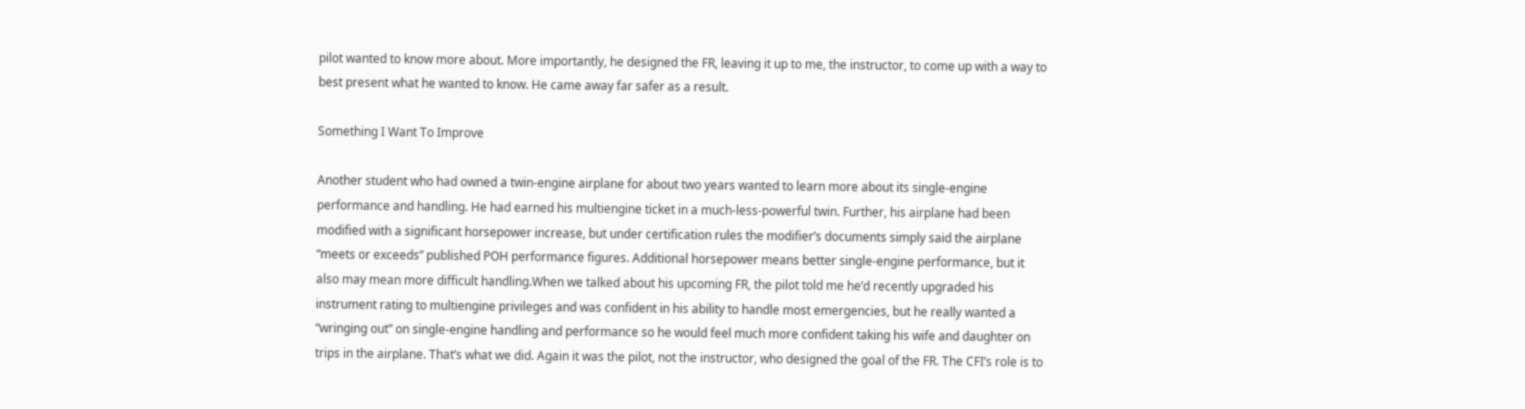pilot wanted to know more about. More importantly, he designed the FR, leaving it up to me, the instructor, to come up with a way to best present what he wanted to know. He came away far safer as a result.

Something I Want To Improve

Another student who had owned a twin-engine airplane for about two years wanted to learn more about its single-engine performance and handling. He had earned his multiengine ticket in a much-less-powerful twin. Further, his airplane had been modified with a significant horsepower increase, but under certification rules the modifier’s documents simply said the airplane “meets or exceeds” published POH performance figures. Additional horsepower means better single-engine performance, but it also may mean more difficult handling.When we talked about his upcoming FR, the pilot told me he’d recently upgraded his instrument rating to multiengine privileges and was confident in his ability to handle most emergencies, but he really wanted a “wringing out” on single-engine handling and performance so he would feel much more confident taking his wife and daughter on trips in the airplane. That’s what we did. Again it was the pilot, not the instructor, who designed the goal of the FR. The CFI’s role is to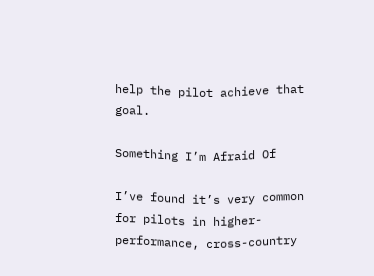help the pilot achieve that goal.

Something I’m Afraid Of

I’ve found it’s very common for pilots in higher-performance, cross-country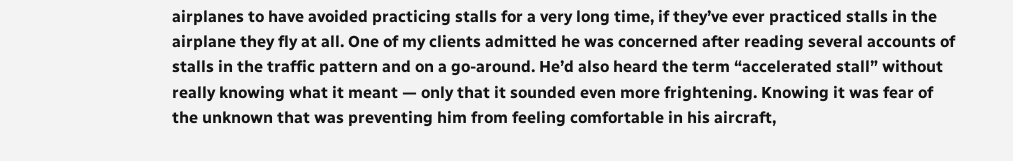airplanes to have avoided practicing stalls for a very long time, if they’ve ever practiced stalls in the airplane they fly at all. One of my clients admitted he was concerned after reading several accounts of stalls in the traffic pattern and on a go-around. He’d also heard the term “accelerated stall” without really knowing what it meant — only that it sounded even more frightening. Knowing it was fear of the unknown that was preventing him from feeling comfortable in his aircraft,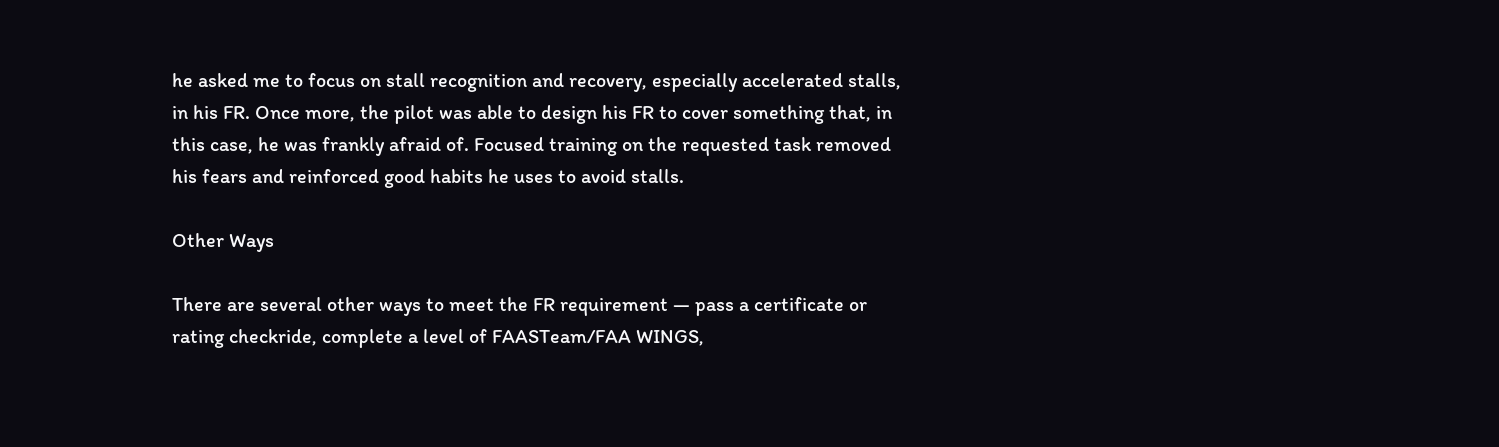he asked me to focus on stall recognition and recovery, especially accelerated stalls, in his FR. Once more, the pilot was able to design his FR to cover something that, in this case, he was frankly afraid of. Focused training on the requested task removed his fears and reinforced good habits he uses to avoid stalls.

Other Ways

There are several other ways to meet the FR requirement — pass a certificate or rating checkride, complete a level of FAASTeam/FAA WINGS,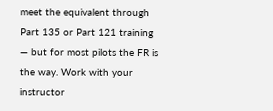meet the equivalent through Part 135 or Part 121 training — but for most pilots the FR is the way. Work with your instructor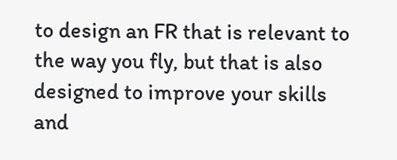to design an FR that is relevant to the way you fly, but that is also designed to improve your skills and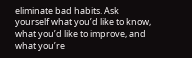eliminate bad habits. Ask yourself what you’d like to know, what you’d like to improve, and what you’re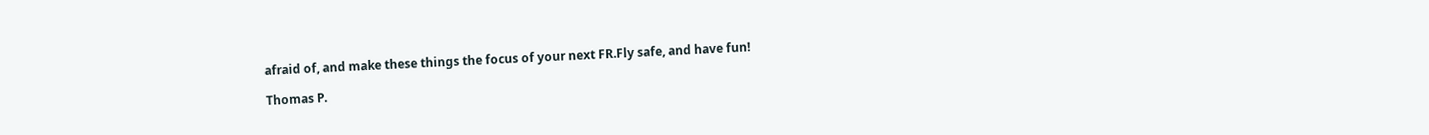afraid of, and make these things the focus of your next FR.Fly safe, and have fun!

Thomas P.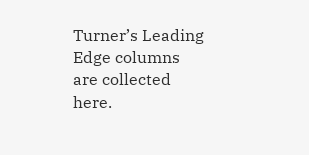Turner’s Leading Edge columns are collected here.